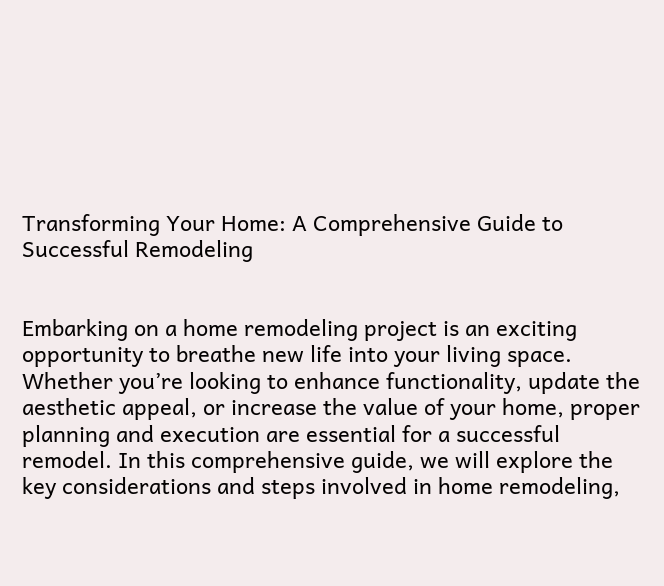Transforming Your Home: A Comprehensive Guide to Successful Remodeling


Embarking on a home remodeling project is an exciting opportunity to breathe new life into your living space. Whether you’re looking to enhance functionality, update the aesthetic appeal, or increase the value of your home, proper planning and execution are essential for a successful remodel. In this comprehensive guide, we will explore the key considerations and steps involved in home remodeling,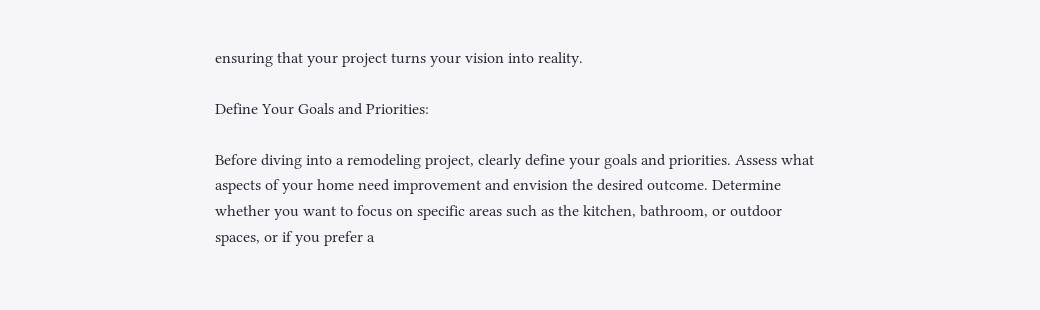ensuring that your project turns your vision into reality.

Define Your Goals and Priorities:

Before diving into a remodeling project, clearly define your goals and priorities. Assess what aspects of your home need improvement and envision the desired outcome. Determine whether you want to focus on specific areas such as the kitchen, bathroom, or outdoor spaces, or if you prefer a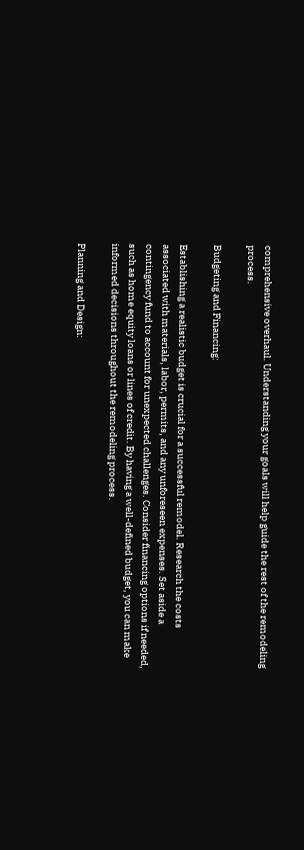comprehensive overhaul. Understanding your goals will help guide the rest of the remodeling process.

Budgeting and Financing:

Establishing a realistic budget is crucial for a successful remodel. Research the costs associated with materials, labor, permits, and any unforeseen expenses. Set aside a contingency fund to account for unexpected challenges. Consider financing options if needed, such as home equity loans or lines of credit. By having a well-defined budget, you can make informed decisions throughout the remodeling process.

Planning and Design: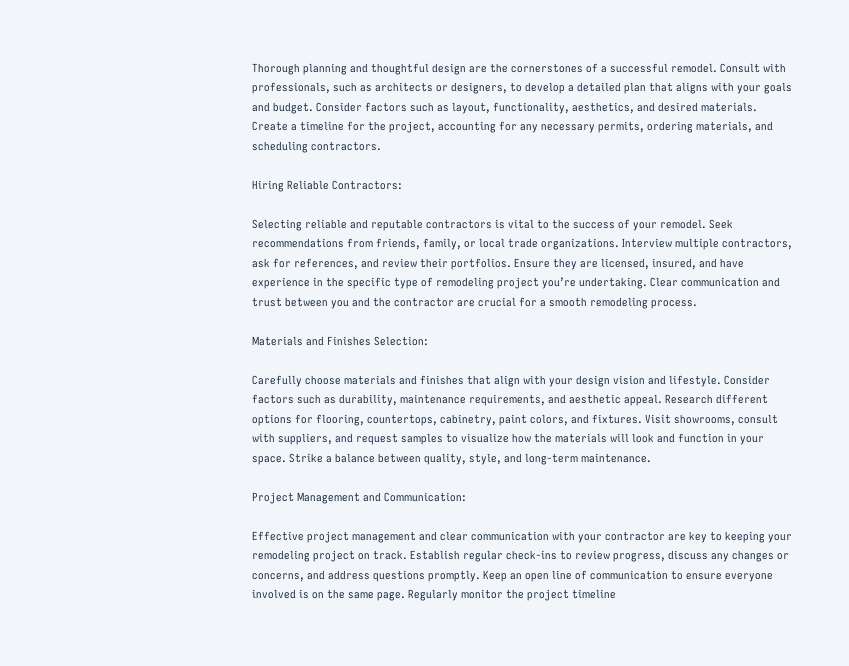Thorough planning and thoughtful design are the cornerstones of a successful remodel. Consult with professionals, such as architects or designers, to develop a detailed plan that aligns with your goals and budget. Consider factors such as layout, functionality, aesthetics, and desired materials. Create a timeline for the project, accounting for any necessary permits, ordering materials, and scheduling contractors.

Hiring Reliable Contractors:

Selecting reliable and reputable contractors is vital to the success of your remodel. Seek recommendations from friends, family, or local trade organizations. Interview multiple contractors, ask for references, and review their portfolios. Ensure they are licensed, insured, and have experience in the specific type of remodeling project you’re undertaking. Clear communication and trust between you and the contractor are crucial for a smooth remodeling process.

Materials and Finishes Selection:

Carefully choose materials and finishes that align with your design vision and lifestyle. Consider factors such as durability, maintenance requirements, and aesthetic appeal. Research different options for flooring, countertops, cabinetry, paint colors, and fixtures. Visit showrooms, consult with suppliers, and request samples to visualize how the materials will look and function in your space. Strike a balance between quality, style, and long-term maintenance.

Project Management and Communication:

Effective project management and clear communication with your contractor are key to keeping your remodeling project on track. Establish regular check-ins to review progress, discuss any changes or concerns, and address questions promptly. Keep an open line of communication to ensure everyone involved is on the same page. Regularly monitor the project timeline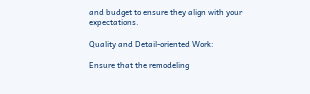and budget to ensure they align with your expectations.

Quality and Detail-oriented Work:

Ensure that the remodeling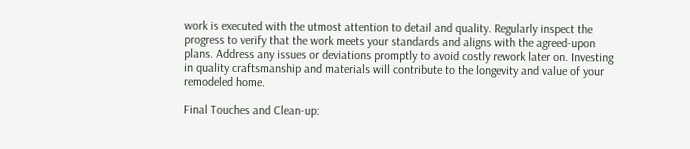work is executed with the utmost attention to detail and quality. Regularly inspect the progress to verify that the work meets your standards and aligns with the agreed-upon plans. Address any issues or deviations promptly to avoid costly rework later on. Investing in quality craftsmanship and materials will contribute to the longevity and value of your remodeled home.

Final Touches and Clean-up: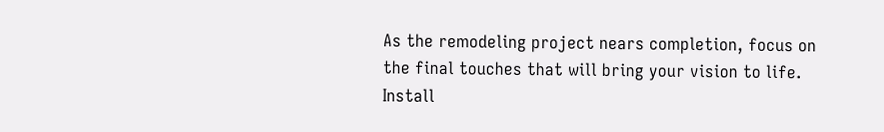As the remodeling project nears completion, focus on the final touches that will bring your vision to life. Install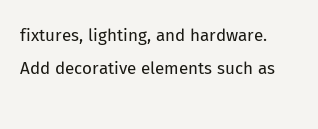fixtures, lighting, and hardware. Add decorative elements such as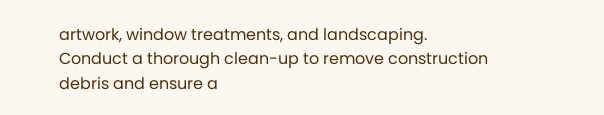artwork, window treatments, and landscaping. Conduct a thorough clean-up to remove construction debris and ensure a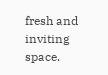fresh and inviting space.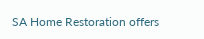SA Home Restoration offers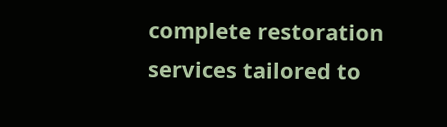complete restoration services tailored to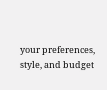your preferences, style, and budget